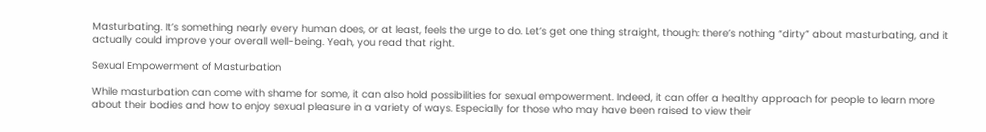Masturbating. It’s something nearly every human does, or at least, feels the urge to do. Let’s get one thing straight, though: there’s nothing “dirty” about masturbating, and it actually could improve your overall well-being. Yeah, you read that right.

Sexual Empowerment of Masturbation

While masturbation can come with shame for some, it can also hold possibilities for sexual empowerment. Indeed, it can offer a healthy approach for people to learn more about their bodies and how to enjoy sexual pleasure in a variety of ways. Especially for those who may have been raised to view their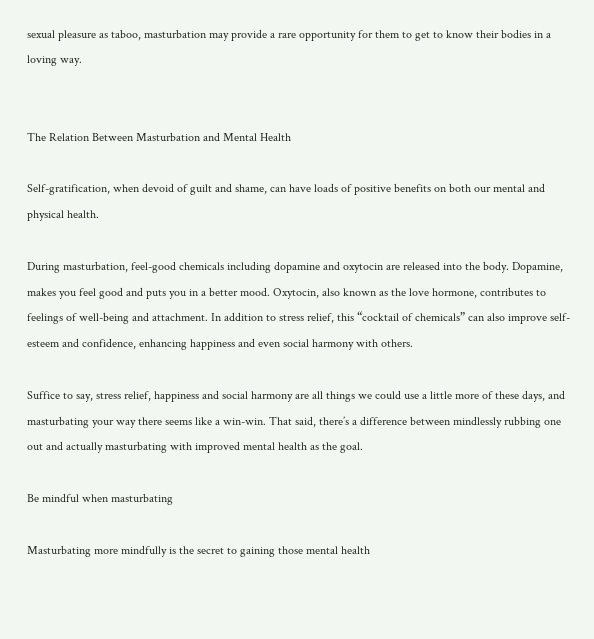sexual pleasure as taboo, masturbation may provide a rare opportunity for them to get to know their bodies in a loving way.


The Relation Between Masturbation and Mental Health

Self-gratification, when devoid of guilt and shame, can have loads of positive benefits on both our mental and physical health.

During masturbation, feel-good chemicals including dopamine and oxytocin are released into the body. Dopamine, makes you feel good and puts you in a better mood. Oxytocin, also known as the love hormone, contributes to feelings of well-being and attachment. In addition to stress relief, this “cocktail of chemicals” can also improve self-esteem and confidence, enhancing happiness and even social harmony with others.

Suffice to say, stress relief, happiness and social harmony are all things we could use a little more of these days, and masturbating your way there seems like a win-win. That said, there’s a difference between mindlessly rubbing one out and actually masturbating with improved mental health as the goal.

Be mindful when masturbating

Masturbating more mindfully is the secret to gaining those mental health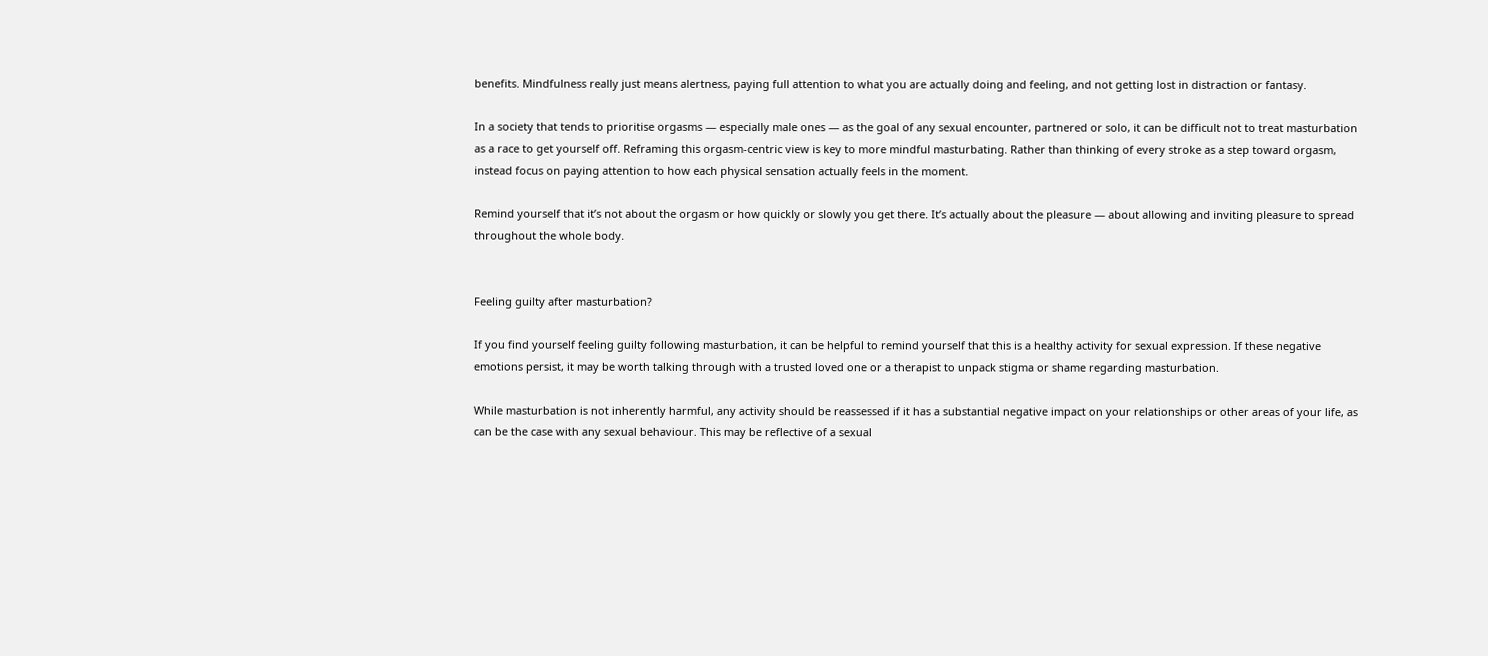benefits. Mindfulness really just means alertness, paying full attention to what you are actually doing and feeling, and not getting lost in distraction or fantasy.

In a society that tends to prioritise orgasms — especially male ones — as the goal of any sexual encounter, partnered or solo, it can be difficult not to treat masturbation as a race to get yourself off. Reframing this orgasm-centric view is key to more mindful masturbating. Rather than thinking of every stroke as a step toward orgasm, instead focus on paying attention to how each physical sensation actually feels in the moment.

Remind yourself that it’s not about the orgasm or how quickly or slowly you get there. It’s actually about the pleasure — about allowing and inviting pleasure to spread throughout the whole body.


Feeling guilty after masturbation?

If you find yourself feeling guilty following masturbation, it can be helpful to remind yourself that this is a healthy activity for sexual expression. If these negative emotions persist, it may be worth talking through with a trusted loved one or a therapist to unpack stigma or shame regarding masturbation.

While masturbation is not inherently harmful, any activity should be reassessed if it has a substantial negative impact on your relationships or other areas of your life, as can be the case with any sexual behaviour. This may be reflective of a sexual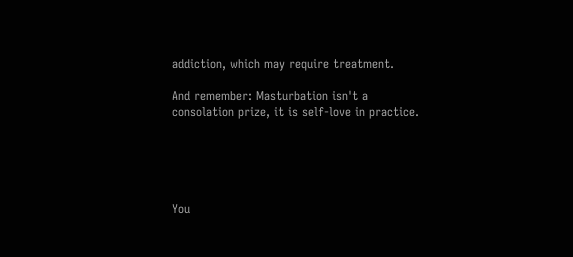addiction, which may require treatment.

And remember: Masturbation isn't a consolation prize, it is self-love in practice.





You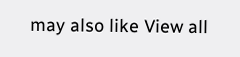may also like View all